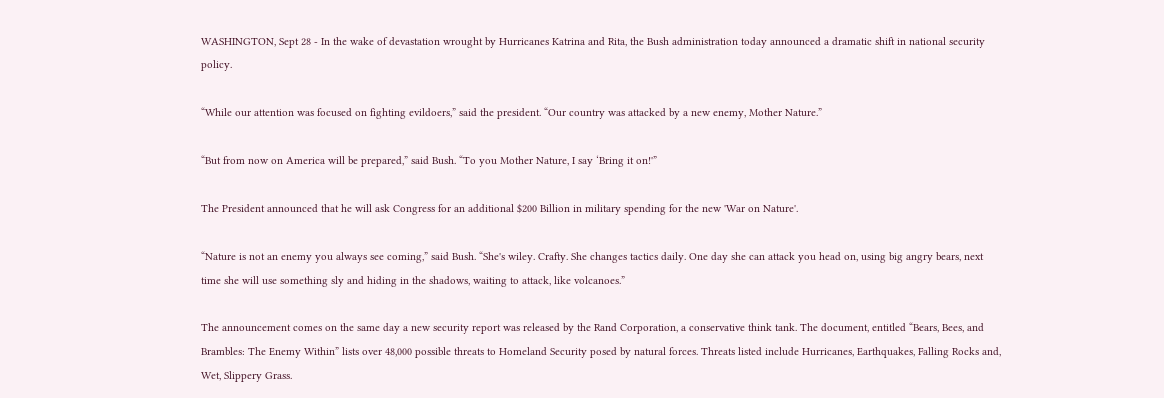WASHINGTON, Sept 28 - In the wake of devastation wrought by Hurricanes Katrina and Rita, the Bush administration today announced a dramatic shift in national security policy.

“While our attention was focused on fighting evildoers,” said the president. “Our country was attacked by a new enemy, Mother Nature.”

“But from now on America will be prepared,” said Bush. “To you Mother Nature, I say ‘Bring it on!'”

The President announced that he will ask Congress for an additional $200 Billion in military spending for the new 'War on Nature'.

“Nature is not an enemy you always see coming,” said Bush. “She's wiley. Crafty. She changes tactics daily. One day she can attack you head on, using big angry bears, next time she will use something sly and hiding in the shadows, waiting to attack, like volcanoes.”

The announcement comes on the same day a new security report was released by the Rand Corporation, a conservative think tank. The document, entitled “Bears, Bees, and Brambles: The Enemy Within” lists over 48,000 possible threats to Homeland Security posed by natural forces. Threats listed include Hurricanes, Earthquakes, Falling Rocks and, Wet, Slippery Grass.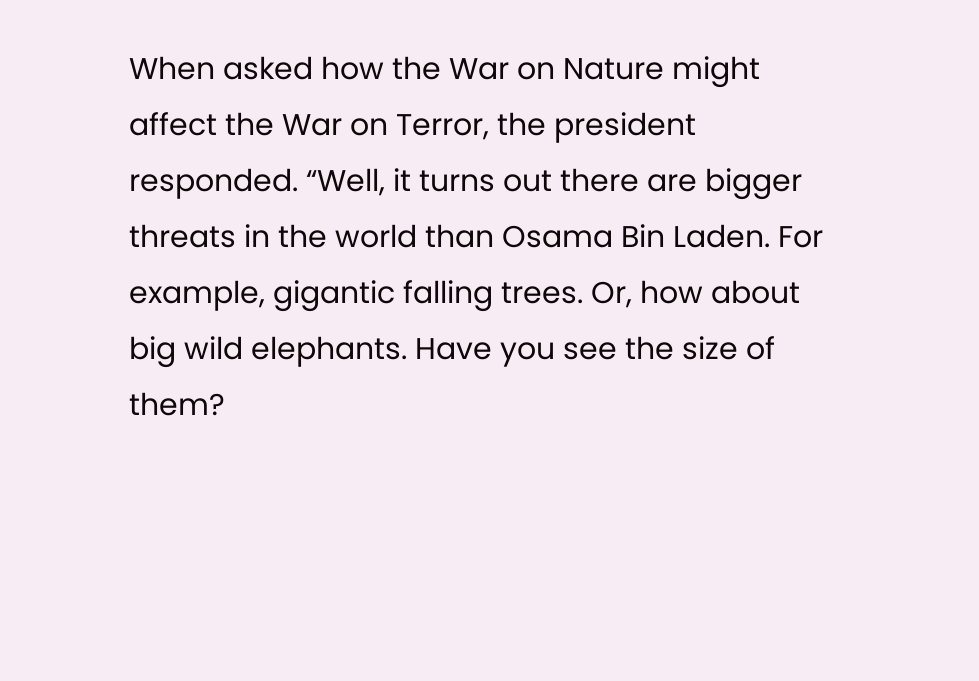When asked how the War on Nature might affect the War on Terror, the president responded. “Well, it turns out there are bigger threats in the world than Osama Bin Laden. For example, gigantic falling trees. Or, how about big wild elephants. Have you see the size of them?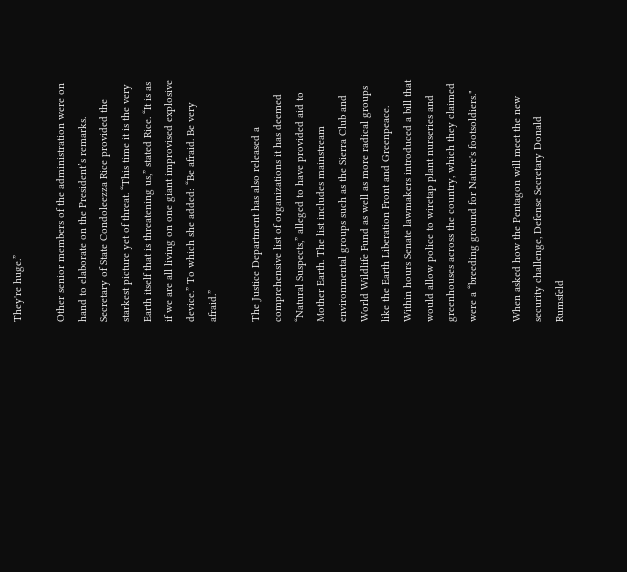They're huge.”

Other senior members of the administration were on hand to elaborate on the President’s remarks. Secretary of State Condoleezza Rice provided the starkest picture yet of threat. “This time it is the very Earth itself that is threatening us,” stated Rice. “It is as if we are all living on one giant improvised explosive device.” To which she added: “Be afraid. Be very afraid.”

The Justice Department has also released a comprehensive list of organizations it has deemed “Natural Suspects,” alleged to have provided aid to Mother Earth. The list includes mainstream environmental groups such as the Sierra Club and World Wildlife Fund as well as more radical groups like the Earth Liberation Front and Greenpeace. Within hours Senate lawmakers introduced a bill that would allow police to wiretap plant nurseries and greenhouses across the country, which they claimed were a “breeding ground for Nature's footsoldiers."

When asked how the Pentagon will meet the new security challenge, Defense Secretary Donald Rumsfeld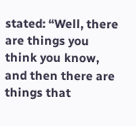stated: “Well, there are things you think you know, and then there are things that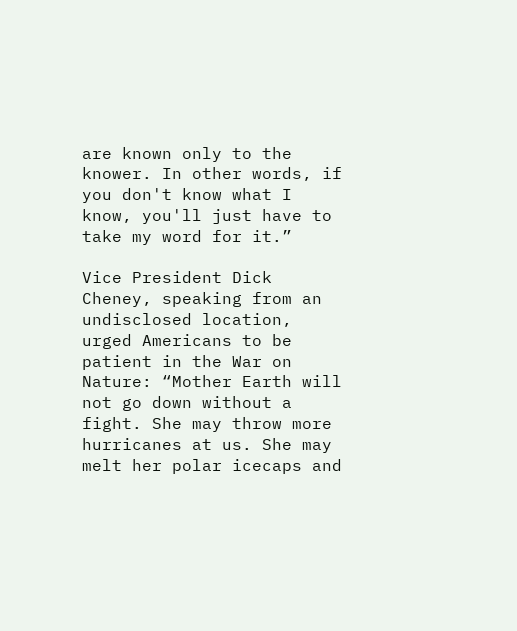are known only to the knower. In other words, if you don't know what I know, you'll just have to take my word for it.”

Vice President Dick Cheney, speaking from an undisclosed location, urged Americans to be patient in the War on Nature: “Mother Earth will not go down without a fight. She may throw more hurricanes at us. She may melt her polar icecaps and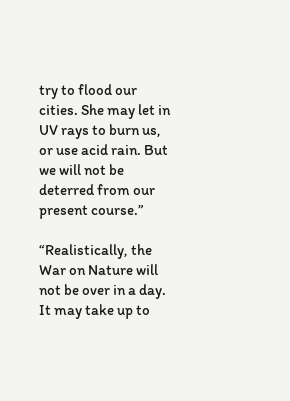try to flood our cities. She may let in UV rays to burn us, or use acid rain. But we will not be deterred from our present course.”

“Realistically, the War on Nature will not be over in a day. It may take up to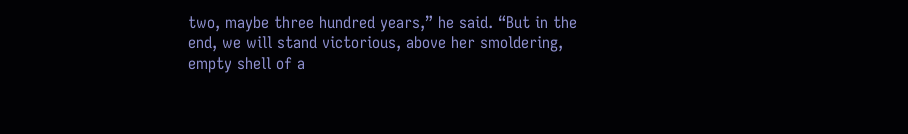two, maybe three hundred years,” he said. “But in the end, we will stand victorious, above her smoldering, empty shell of a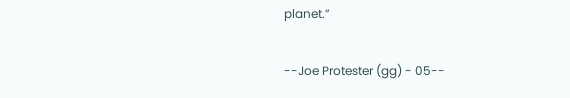planet.”

--Joe Protester (gg) - 05--